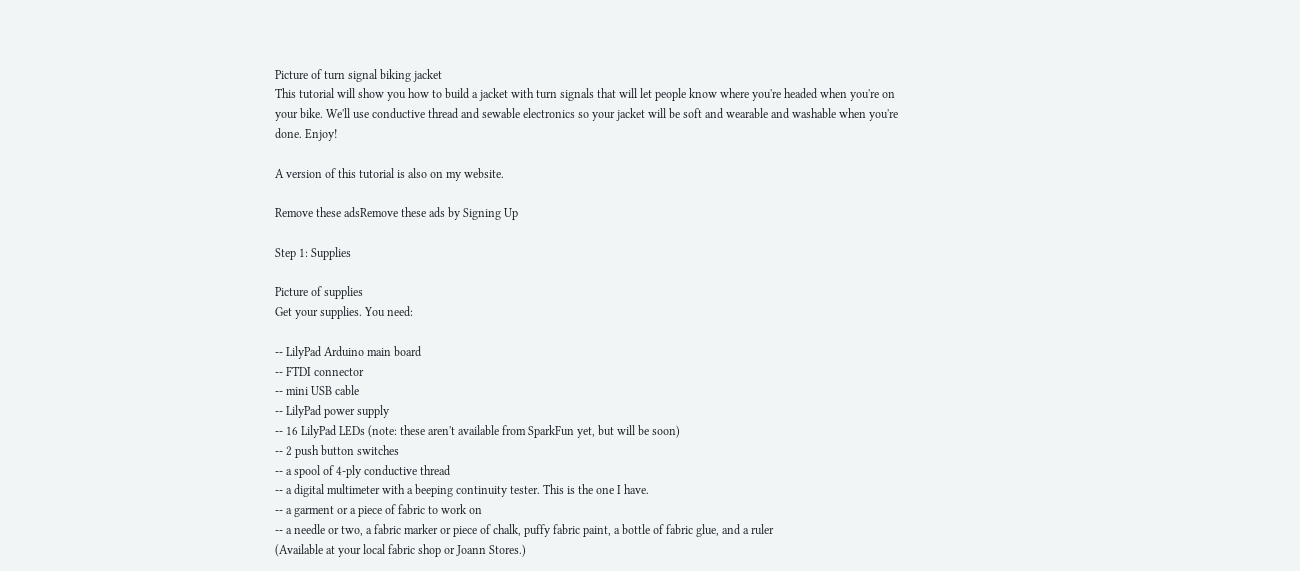Picture of turn signal biking jacket
This tutorial will show you how to build a jacket with turn signals that will let people know where you're headed when you're on your bike. We'll use conductive thread and sewable electronics so your jacket will be soft and wearable and washable when you're done. Enjoy!

A version of this tutorial is also on my website.

Remove these adsRemove these ads by Signing Up

Step 1: Supplies

Picture of supplies
Get your supplies. You need:

-- LilyPad Arduino main board
-- FTDI connector
-- mini USB cable
-- LilyPad power supply
-- 16 LilyPad LEDs (note: these aren't available from SparkFun yet, but will be soon)
-- 2 push button switches
-- a spool of 4-ply conductive thread
-- a digital multimeter with a beeping continuity tester. This is the one I have.
-- a garment or a piece of fabric to work on
-- a needle or two, a fabric marker or piece of chalk, puffy fabric paint, a bottle of fabric glue, and a ruler
(Available at your local fabric shop or Joann Stores.)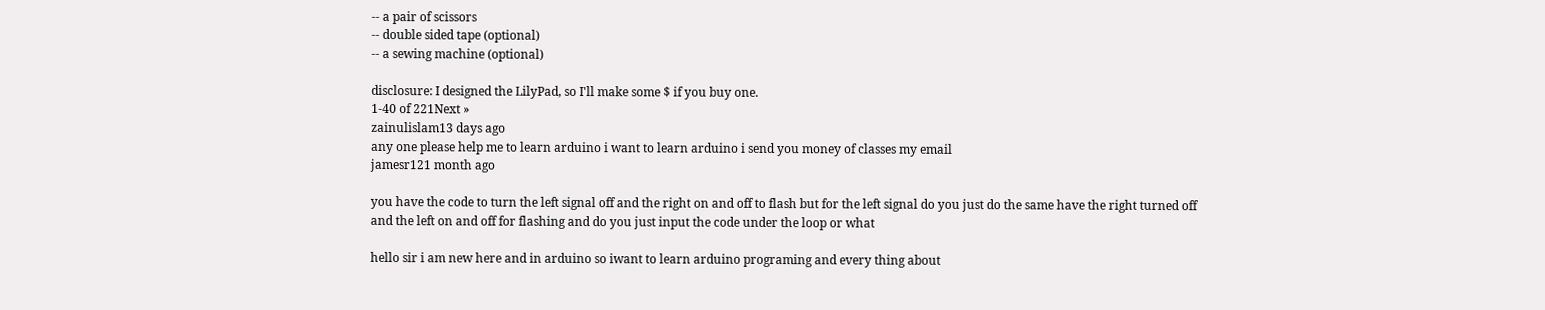-- a pair of scissors
-- double sided tape (optional)
-- a sewing machine (optional)

disclosure: I designed the LilyPad, so I'll make some $ if you buy one.
1-40 of 221Next »
zainulislam13 days ago
any one please help me to learn arduino i want to learn arduino i send you money of classes my email
jamesr121 month ago

you have the code to turn the left signal off and the right on and off to flash but for the left signal do you just do the same have the right turned off and the left on and off for flashing and do you just input the code under the loop or what

hello sir i am new here and in arduino so iwant to learn arduino programing and every thing about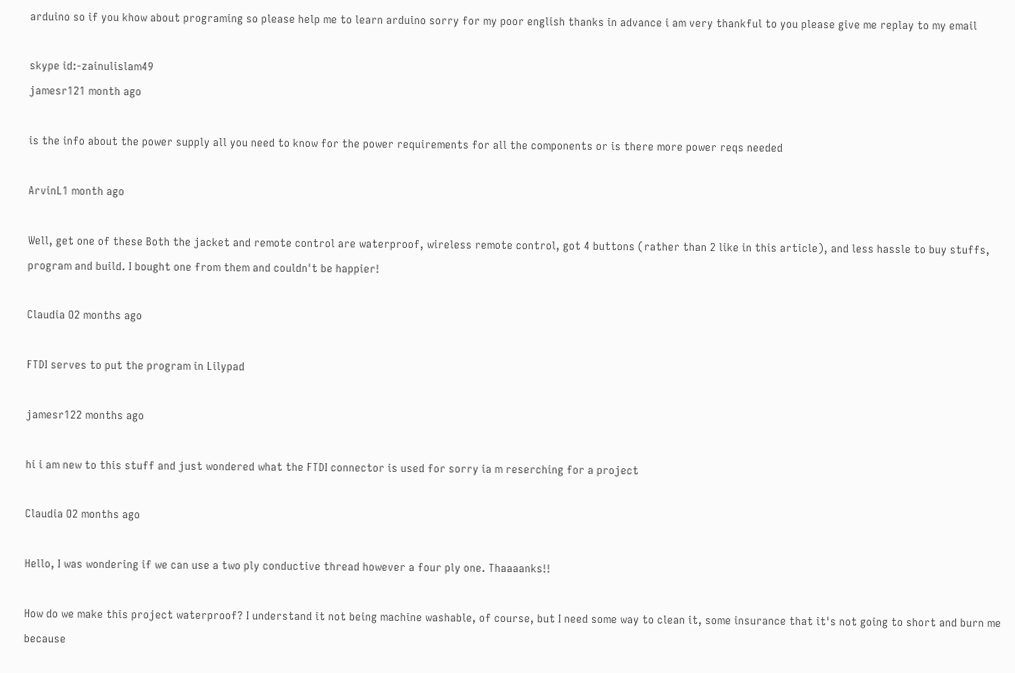arduino so if you khow about programing so please help me to learn arduino sorry for my poor english thanks in advance i am very thankful to you please give me replay to my email

skype id:-zainulislam49
jamesr121 month ago

is the info about the power supply all you need to know for the power requirements for all the components or is there more power reqs needed

ArvinL1 month ago

Well, get one of these Both the jacket and remote control are waterproof, wireless remote control, got 4 buttons (rather than 2 like in this article), and less hassle to buy stuffs, program and build. I bought one from them and couldn't be happier!

Claudia O2 months ago

FTDI serves to put the program in Lilypad

jamesr122 months ago

hi i am new to this stuff and just wondered what the FTDI connector is used for sorry ia m reserching for a project

Claudia O2 months ago

Hello, I was wondering if we can use a two ply conductive thread however a four ply one. Thaaaanks!!

How do we make this project waterproof? I understand it not being machine washable, of course, but I need some way to clean it, some insurance that it's not going to short and burn me because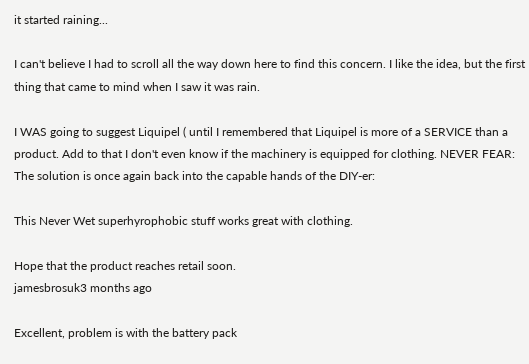it started raining...

I can't believe I had to scroll all the way down here to find this concern. I like the idea, but the first thing that came to mind when I saw it was rain.

I WAS going to suggest Liquipel ( until I remembered that Liquipel is more of a SERVICE than a product. Add to that I don't even know if the machinery is equipped for clothing. NEVER FEAR: The solution is once again back into the capable hands of the DIY-er:

This Never Wet superhyrophobic stuff works great with clothing.

Hope that the product reaches retail soon.
jamesbrosuk3 months ago

Excellent, problem is with the battery pack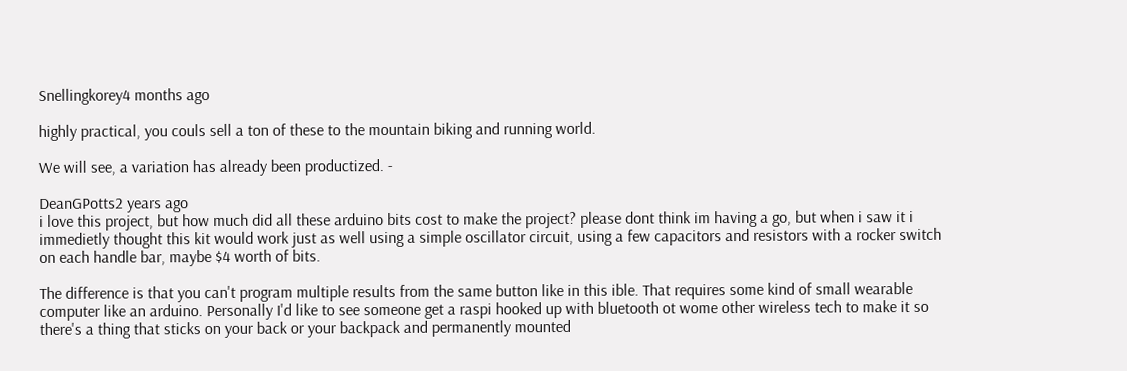Snellingkorey4 months ago

highly practical, you couls sell a ton of these to the mountain biking and running world.

We will see, a variation has already been productized. -

DeanGPotts2 years ago
i love this project, but how much did all these arduino bits cost to make the project? please dont think im having a go, but when i saw it i immedietly thought this kit would work just as well using a simple oscillator circuit, using a few capacitors and resistors with a rocker switch on each handle bar, maybe $4 worth of bits.

The difference is that you can't program multiple results from the same button like in this ible. That requires some kind of small wearable computer like an arduino. Personally I'd like to see someone get a raspi hooked up with bluetooth ot wome other wireless tech to make it so there's a thing that sticks on your back or your backpack and permanently mounted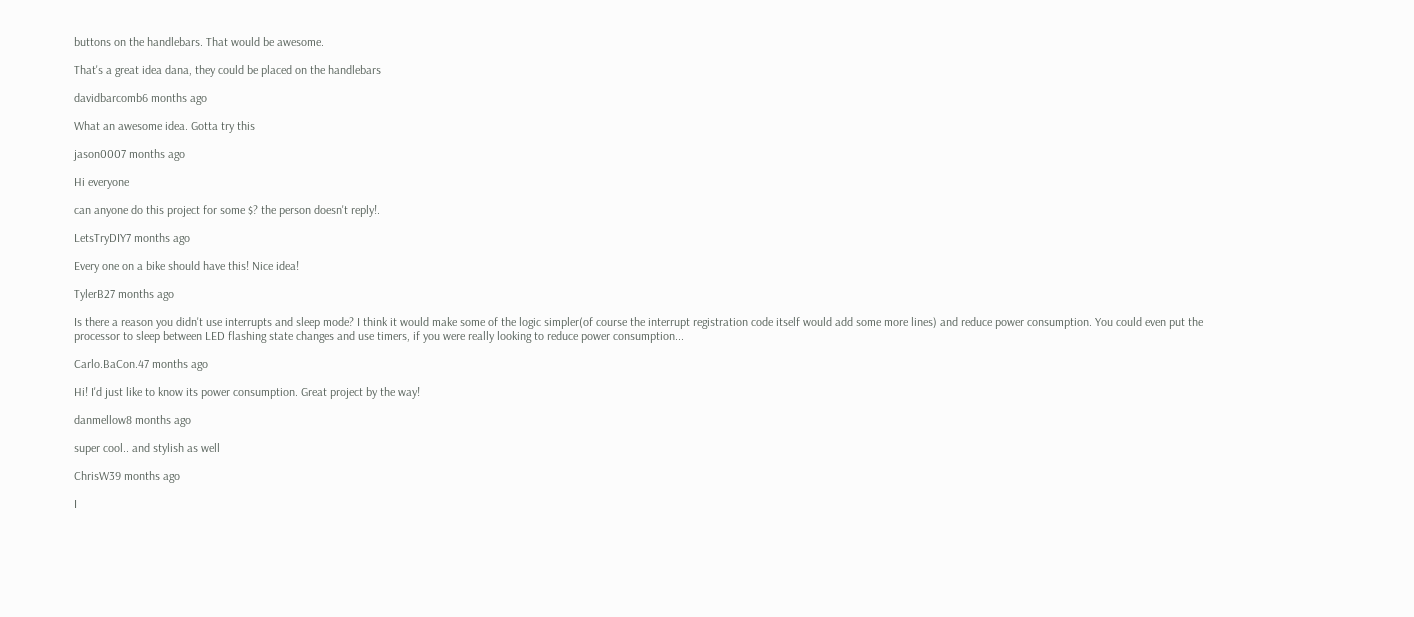buttons on the handlebars. That would be awesome.

That's a great idea dana, they could be placed on the handlebars

davidbarcomb6 months ago

What an awesome idea. Gotta try this

jason0007 months ago

Hi everyone

can anyone do this project for some $? the person doesn't reply!.

LetsTryDIY7 months ago

Every one on a bike should have this! Nice idea!

TylerB27 months ago

Is there a reason you didn't use interrupts and sleep mode? I think it would make some of the logic simpler(of course the interrupt registration code itself would add some more lines) and reduce power consumption. You could even put the processor to sleep between LED flashing state changes and use timers, if you were really looking to reduce power consumption...

Carlo.BaCon.47 months ago

Hi! I'd just like to know its power consumption. Great project by the way!

danmellow8 months ago

super cool.. and stylish as well

ChrisW39 months ago

I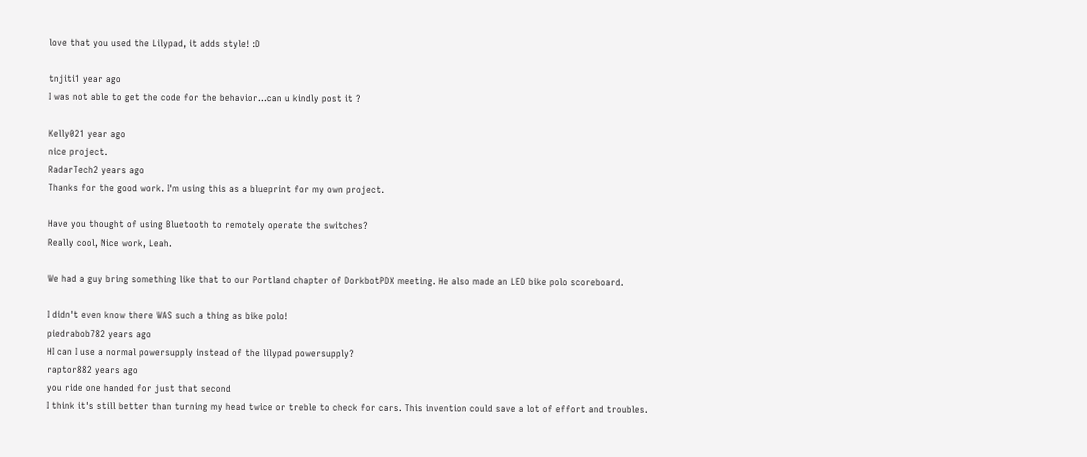love that you used the Lilypad, it adds style! :D

tnjiti1 year ago
I was not able to get the code for the behavior...can u kindly post it ?

Kelly021 year ago
nice project.
RadarTech2 years ago
Thanks for the good work. I'm using this as a blueprint for my own project.

Have you thought of using Bluetooth to remotely operate the switches?
Really cool, Nice work, Leah.

We had a guy bring something like that to our Portland chapter of DorkbotPDX meeting. He also made an LED bike polo scoreboard.

I didn't even know there WAS such a thing as bike polo!
piedrabob782 years ago
HI can I use a normal powersupply instead of the lilypad powersupply?
raptor882 years ago
you ride one handed for just that second
I think it's still better than turning my head twice or treble to check for cars. This invention could save a lot of effort and troubles.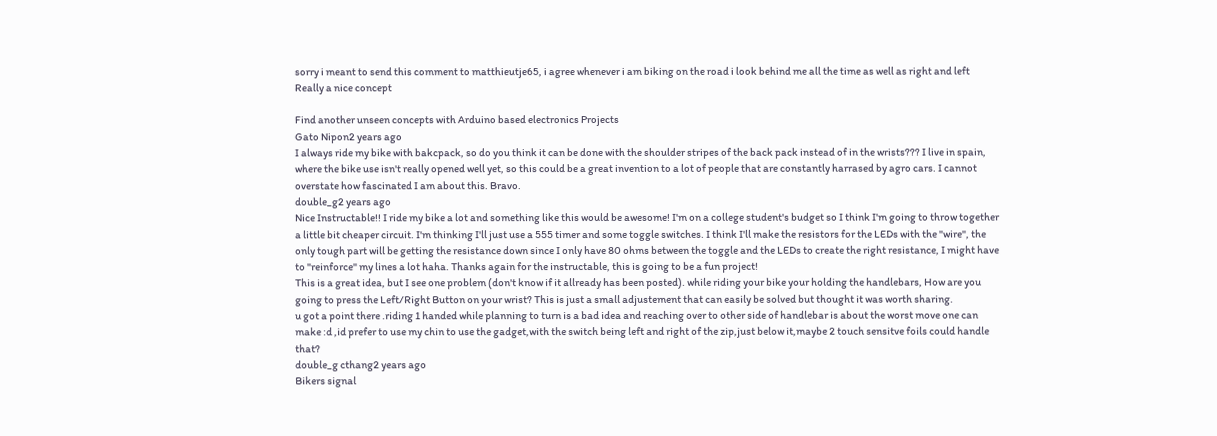sorry i meant to send this comment to matthieutje65, i agree whenever i am biking on the road i look behind me all the time as well as right and left
Really a nice concept

Find another unseen concepts with Arduino based electronics Projects
Gato Nipon2 years ago
I always ride my bike with bakcpack, so do you think it can be done with the shoulder stripes of the back pack instead of in the wrists??? I live in spain, where the bike use isn't really opened well yet, so this could be a great invention to a lot of people that are constantly harrased by agro cars. I cannot overstate how fascinated I am about this. Bravo.
double_g2 years ago
Nice Instructable!! I ride my bike a lot and something like this would be awesome! I'm on a college student's budget so I think I'm going to throw together a little bit cheaper circuit. I'm thinking I'll just use a 555 timer and some toggle switches. I think I'll make the resistors for the LEDs with the "wire", the only tough part will be getting the resistance down since I only have 80 ohms between the toggle and the LEDs to create the right resistance, I might have to "reinforce" my lines a lot haha. Thanks again for the instructable, this is going to be a fun project!
This is a great idea, but I see one problem (don't know if it allready has been posted). while riding your bike your holding the handlebars, How are you going to press the Left/Right Button on your wrist? This is just a small adjustement that can easily be solved but thought it was worth sharing.
u got a point there .riding 1 handed while planning to turn is a bad idea and reaching over to other side of handlebar is about the worst move one can make :d ,id prefer to use my chin to use the gadget,with the switch being left and right of the zip,just below it,maybe 2 touch sensitve foils could handle that?
double_g cthang2 years ago
Bikers signal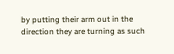by putting their arm out in the direction they are turning as such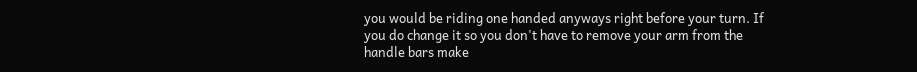you would be riding one handed anyways right before your turn. If you do change it so you don't have to remove your arm from the handle bars make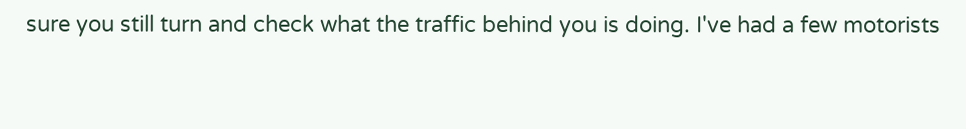sure you still turn and check what the traffic behind you is doing. I've had a few motorists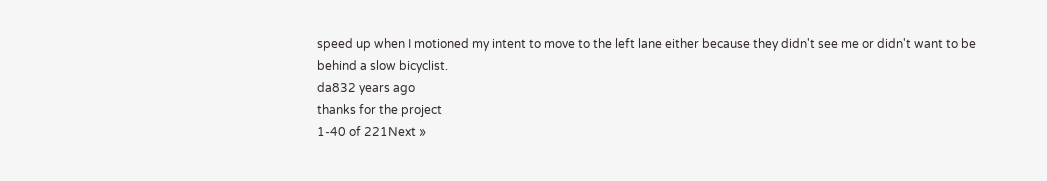speed up when I motioned my intent to move to the left lane either because they didn't see me or didn't want to be behind a slow bicyclist.
da832 years ago
thanks for the project
1-40 of 221Next »